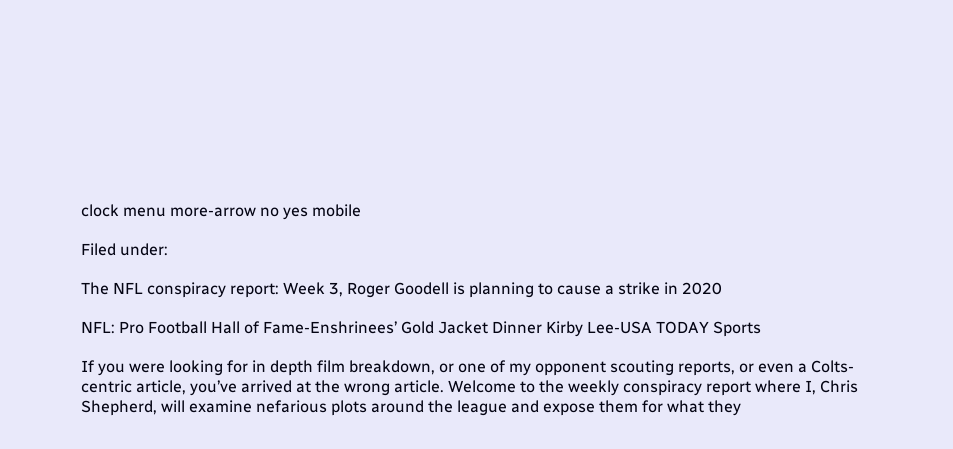clock menu more-arrow no yes mobile

Filed under:

The NFL conspiracy report: Week 3, Roger Goodell is planning to cause a strike in 2020

NFL: Pro Football Hall of Fame-Enshrinees’ Gold Jacket Dinner Kirby Lee-USA TODAY Sports

If you were looking for in depth film breakdown, or one of my opponent scouting reports, or even a Colts-centric article, you’ve arrived at the wrong article. Welcome to the weekly conspiracy report where I, Chris Shepherd, will examine nefarious plots around the league and expose them for what they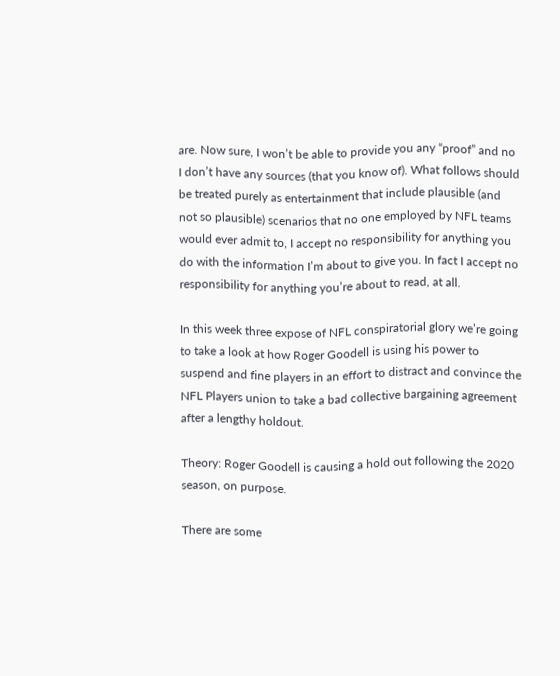are. Now sure, I won’t be able to provide you any “proof” and no I don’t have any sources (that you know of). What follows should be treated purely as entertainment that include plausible (and not so plausible) scenarios that no one employed by NFL teams would ever admit to, I accept no responsibility for anything you do with the information I’m about to give you. In fact I accept no responsibility for anything you’re about to read, at all.

In this week three expose of NFL conspiratorial glory we’re going to take a look at how Roger Goodell is using his power to suspend and fine players in an effort to distract and convince the NFL Players union to take a bad collective bargaining agreement after a lengthy holdout.

Theory: Roger Goodell is causing a hold out following the 2020 season, on purpose.

There are some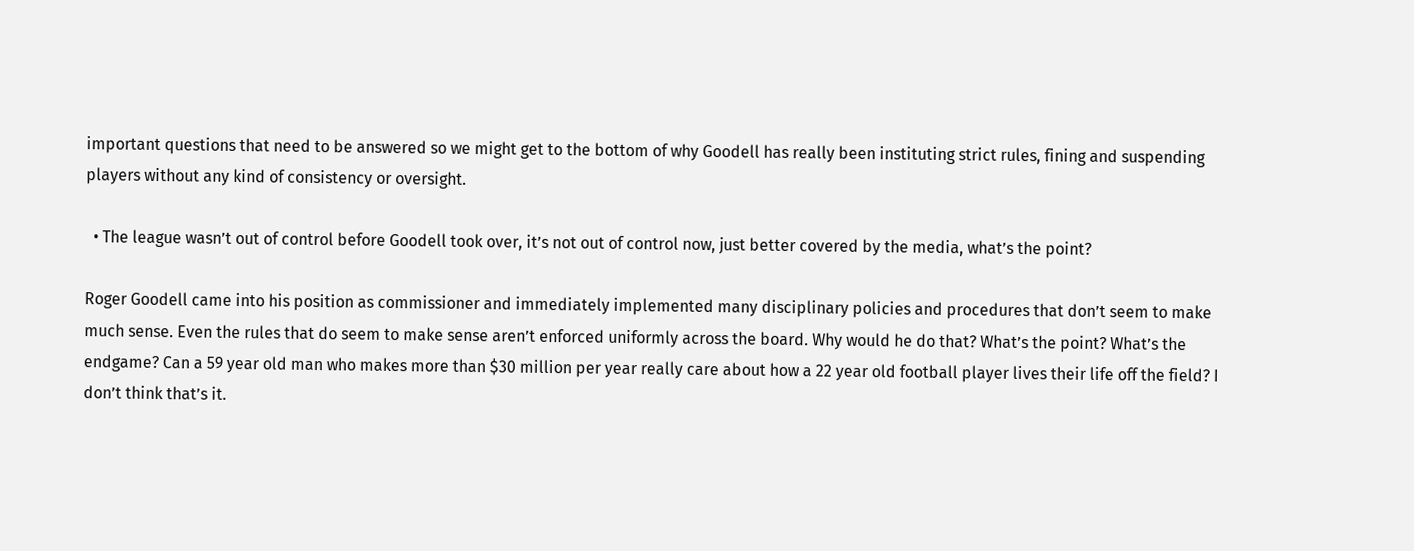important questions that need to be answered so we might get to the bottom of why Goodell has really been instituting strict rules, fining and suspending players without any kind of consistency or oversight.

  • The league wasn’t out of control before Goodell took over, it’s not out of control now, just better covered by the media, what’s the point?

Roger Goodell came into his position as commissioner and immediately implemented many disciplinary policies and procedures that don’t seem to make much sense. Even the rules that do seem to make sense aren’t enforced uniformly across the board. Why would he do that? What’s the point? What’s the endgame? Can a 59 year old man who makes more than $30 million per year really care about how a 22 year old football player lives their life off the field? I don’t think that’s it.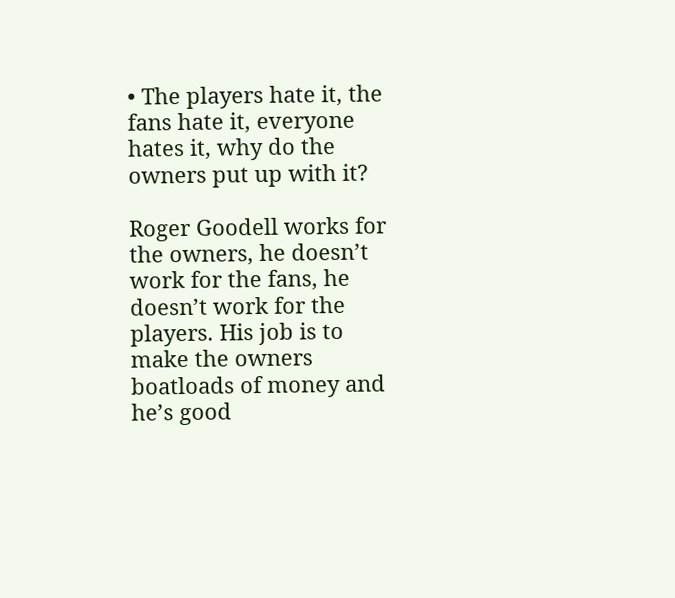• The players hate it, the fans hate it, everyone hates it, why do the owners put up with it?

Roger Goodell works for the owners, he doesn’t work for the fans, he doesn’t work for the players. His job is to make the owners boatloads of money and he’s good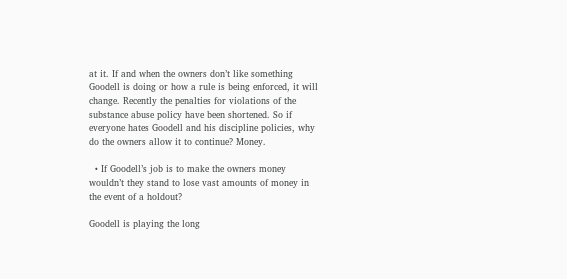at it. If and when the owners don’t like something Goodell is doing or how a rule is being enforced, it will change. Recently the penalties for violations of the substance abuse policy have been shortened. So if everyone hates Goodell and his discipline policies, why do the owners allow it to continue? Money.

  • If Goodell’s job is to make the owners money wouldn’t they stand to lose vast amounts of money in the event of a holdout?

Goodell is playing the long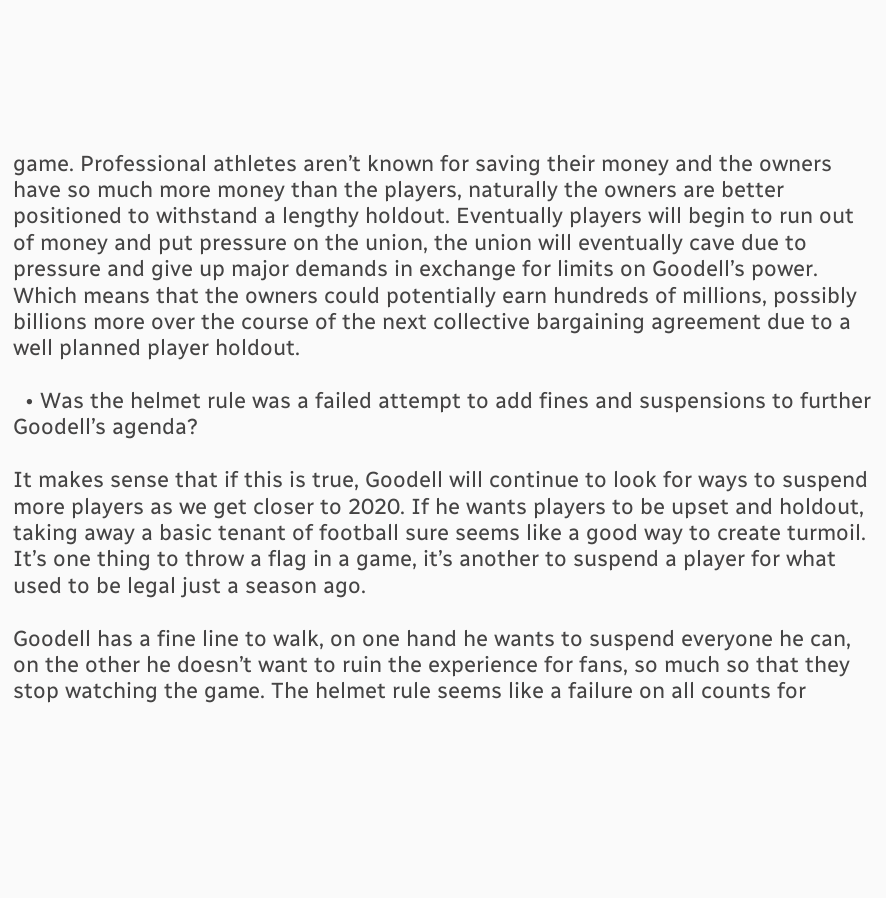game. Professional athletes aren’t known for saving their money and the owners have so much more money than the players, naturally the owners are better positioned to withstand a lengthy holdout. Eventually players will begin to run out of money and put pressure on the union, the union will eventually cave due to pressure and give up major demands in exchange for limits on Goodell’s power. Which means that the owners could potentially earn hundreds of millions, possibly billions more over the course of the next collective bargaining agreement due to a well planned player holdout.

  • Was the helmet rule was a failed attempt to add fines and suspensions to further Goodell’s agenda?

It makes sense that if this is true, Goodell will continue to look for ways to suspend more players as we get closer to 2020. If he wants players to be upset and holdout, taking away a basic tenant of football sure seems like a good way to create turmoil. It’s one thing to throw a flag in a game, it’s another to suspend a player for what used to be legal just a season ago.

Goodell has a fine line to walk, on one hand he wants to suspend everyone he can, on the other he doesn’t want to ruin the experience for fans, so much so that they stop watching the game. The helmet rule seems like a failure on all counts for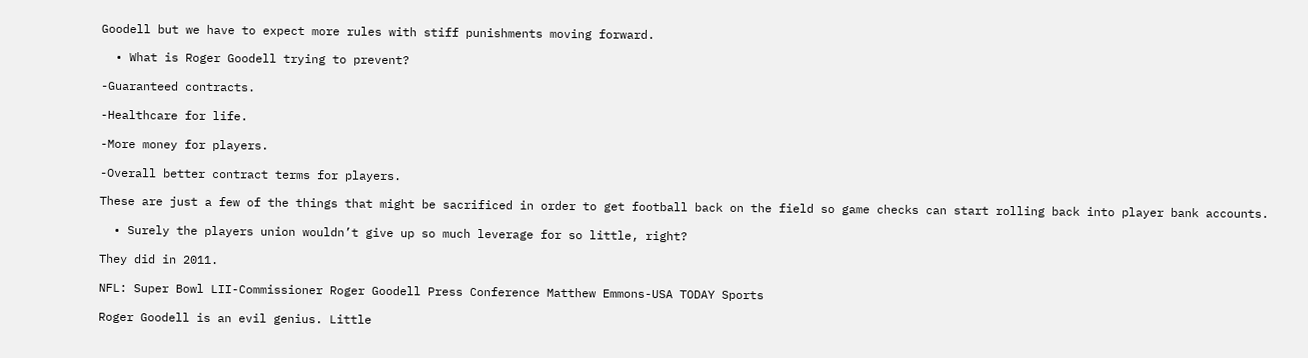Goodell but we have to expect more rules with stiff punishments moving forward.

  • What is Roger Goodell trying to prevent?

-Guaranteed contracts.

-Healthcare for life.

-More money for players.

-Overall better contract terms for players.

These are just a few of the things that might be sacrificed in order to get football back on the field so game checks can start rolling back into player bank accounts.

  • Surely the players union wouldn’t give up so much leverage for so little, right?

They did in 2011.

NFL: Super Bowl LII-Commissioner Roger Goodell Press Conference Matthew Emmons-USA TODAY Sports

Roger Goodell is an evil genius. Little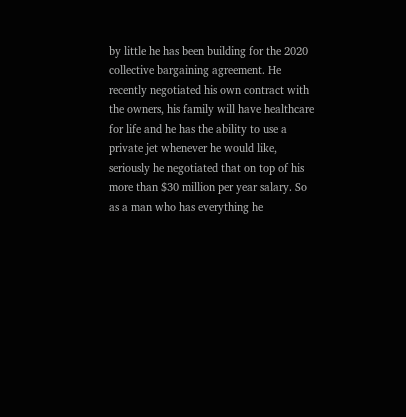by little he has been building for the 2020 collective bargaining agreement. He recently negotiated his own contract with the owners, his family will have healthcare for life and he has the ability to use a private jet whenever he would like, seriously he negotiated that on top of his more than $30 million per year salary. So as a man who has everything he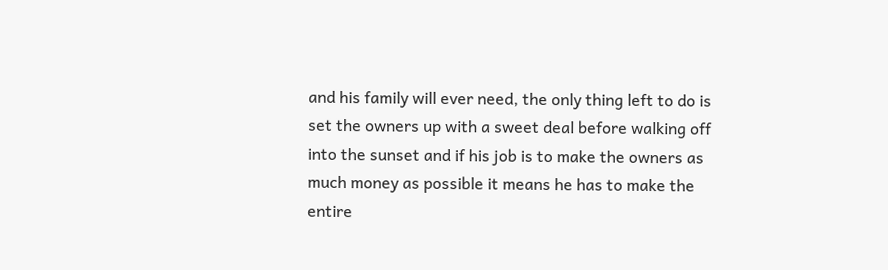and his family will ever need, the only thing left to do is set the owners up with a sweet deal before walking off into the sunset and if his job is to make the owners as much money as possible it means he has to make the entire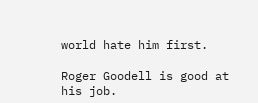world hate him first.

Roger Goodell is good at his job.